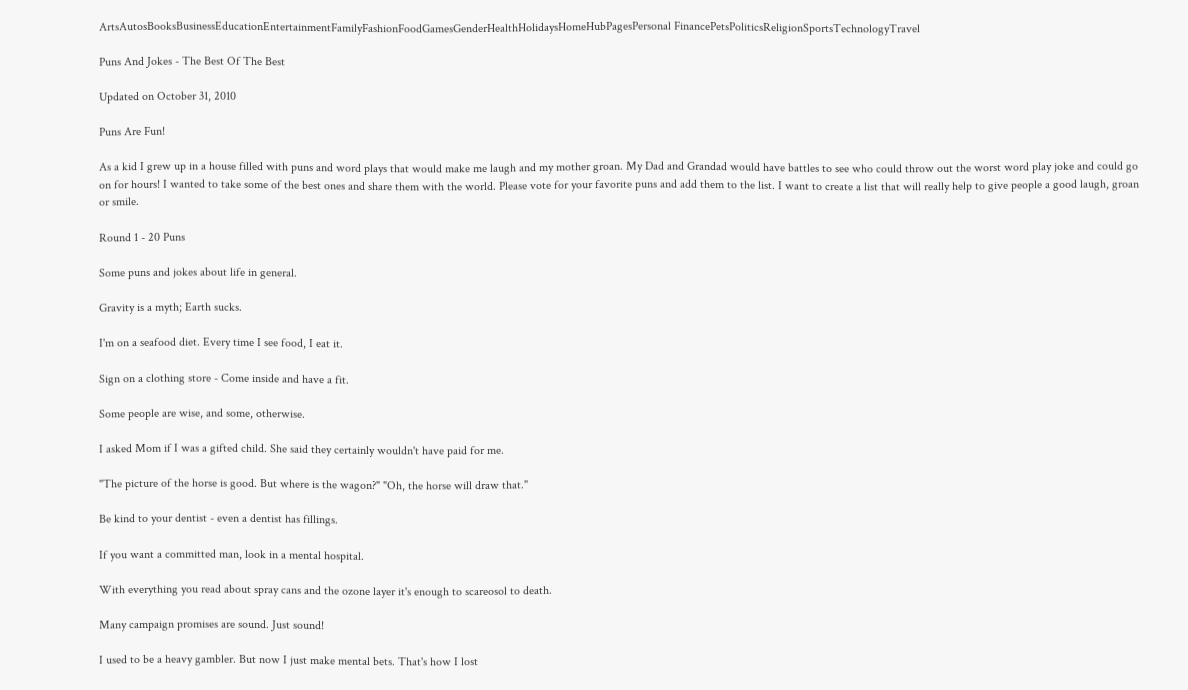ArtsAutosBooksBusinessEducationEntertainmentFamilyFashionFoodGamesGenderHealthHolidaysHomeHubPagesPersonal FinancePetsPoliticsReligionSportsTechnologyTravel

Puns And Jokes - The Best Of The Best

Updated on October 31, 2010

Puns Are Fun!

As a kid I grew up in a house filled with puns and word plays that would make me laugh and my mother groan. My Dad and Grandad would have battles to see who could throw out the worst word play joke and could go on for hours! I wanted to take some of the best ones and share them with the world. Please vote for your favorite puns and add them to the list. I want to create a list that will really help to give people a good laugh, groan or smile.

Round 1 - 20 Puns

Some puns and jokes about life in general.

Gravity is a myth; Earth sucks.

I'm on a seafood diet. Every time I see food, I eat it.

Sign on a clothing store - Come inside and have a fit.

Some people are wise, and some, otherwise.

I asked Mom if I was a gifted child. She said they certainly wouldn't have paid for me.

"The picture of the horse is good. But where is the wagon?" "Oh, the horse will draw that."

Be kind to your dentist - even a dentist has fillings.

If you want a committed man, look in a mental hospital.

With everything you read about spray cans and the ozone layer it's enough to scareosol to death.

Many campaign promises are sound. Just sound!

I used to be a heavy gambler. But now I just make mental bets. That's how I lost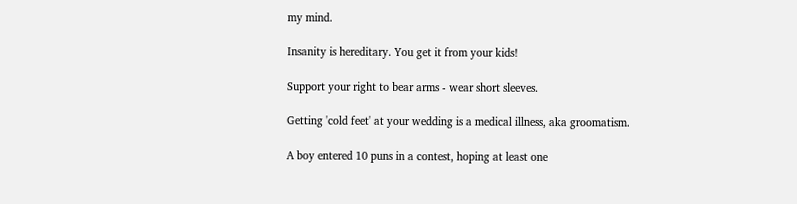my mind.

Insanity is hereditary. You get it from your kids!

Support your right to bear arms - wear short sleeves.

Getting 'cold feet' at your wedding is a medical illness, aka groomatism.

A boy entered 10 puns in a contest, hoping at least one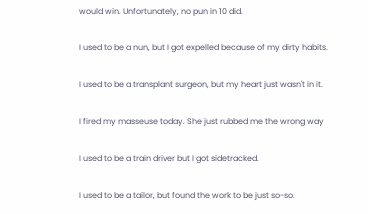would win. Unfortunately, no pun in 10 did.

I used to be a nun, but I got expelled because of my dirty habits.

I used to be a transplant surgeon, but my heart just wasn't in it.

I fired my masseuse today. She just rubbed me the wrong way

I used to be a train driver but I got sidetracked.

I used to be a tailor, but found the work to be just so-so.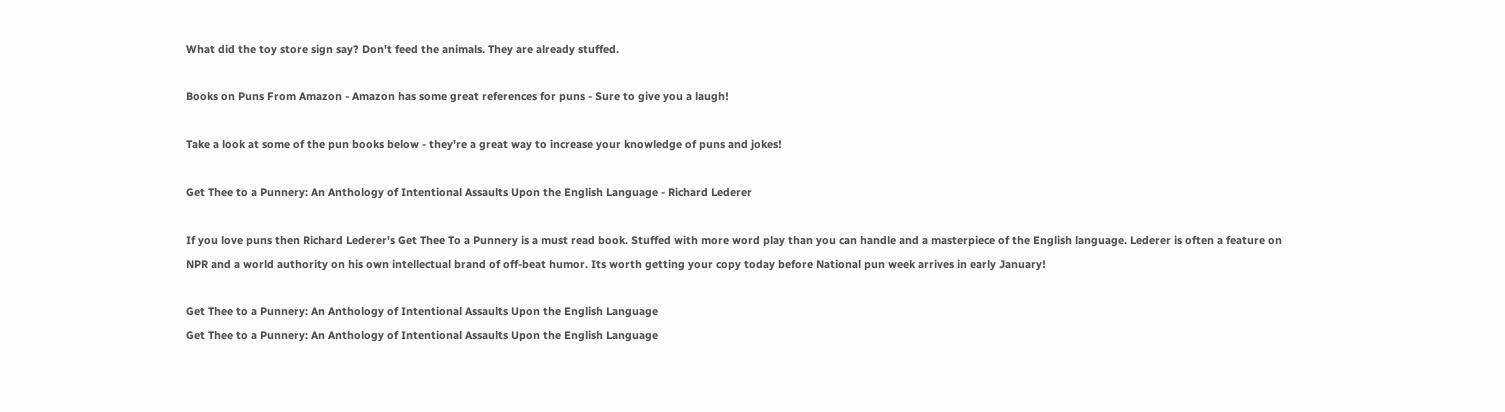What did the toy store sign say? Don't feed the animals. They are already stuffed.

Books on Puns From Amazon - Amazon has some great references for puns - Sure to give you a laugh!

Take a look at some of the pun books below - they're a great way to increase your knowledge of puns and jokes!

Get Thee to a Punnery: An Anthology of Intentional Assaults Upon the English Language - Richard Lederer

If you love puns then Richard Lederer's Get Thee To a Punnery is a must read book. Stuffed with more word play than you can handle and a masterpiece of the English language. Lederer is often a feature on NPR and a world authority on his own intellectual brand of off-beat humor. Its worth getting your copy today before National pun week arrives in early January!

Get Thee to a Punnery: An Anthology of Intentional Assaults Upon the English Language
Get Thee to a Punnery: An Anthology of Intentional Assaults Upon the English Language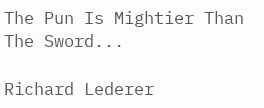The Pun Is Mightier Than The Sword...

Richard Lederer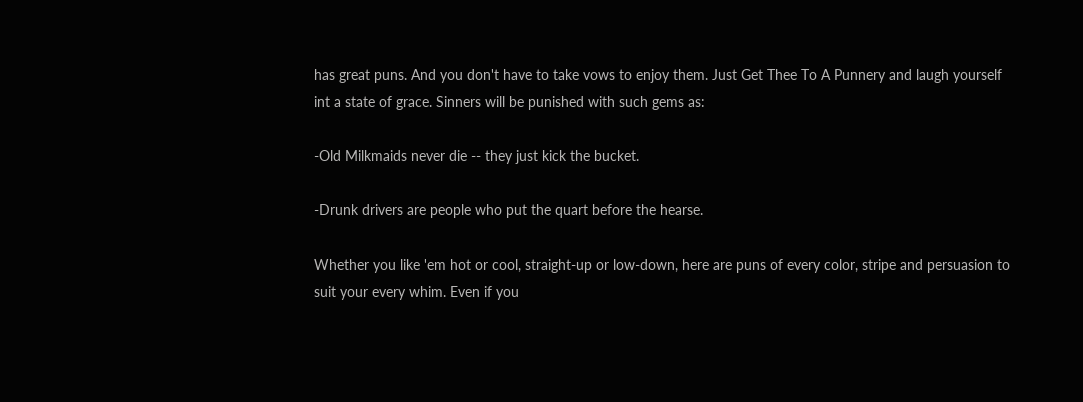has great puns. And you don't have to take vows to enjoy them. Just Get Thee To A Punnery and laugh yourself int a state of grace. Sinners will be punished with such gems as:

-Old Milkmaids never die -- they just kick the bucket.

-Drunk drivers are people who put the quart before the hearse.

Whether you like 'em hot or cool, straight-up or low-down, here are puns of every color, stripe and persuasion to suit your every whim. Even if you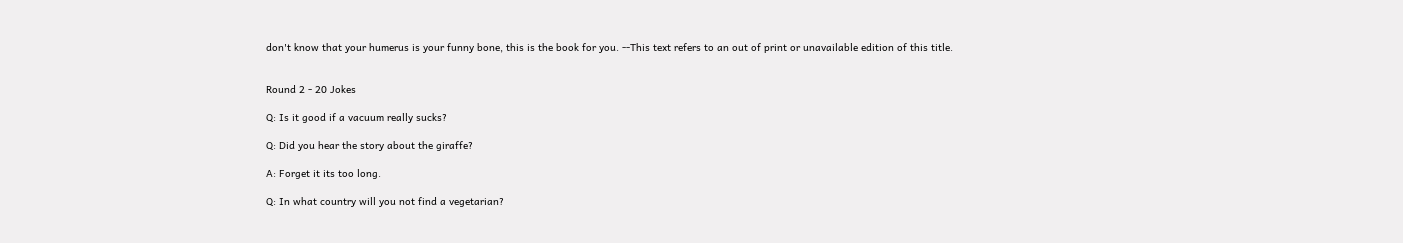don't know that your humerus is your funny bone, this is the book for you. --This text refers to an out of print or unavailable edition of this title.


Round 2 - 20 Jokes

Q: Is it good if a vacuum really sucks?

Q: Did you hear the story about the giraffe?

A: Forget it its too long.

Q: In what country will you not find a vegetarian?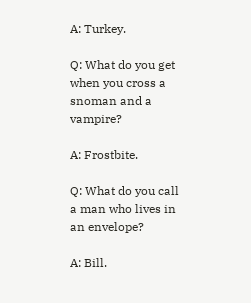A: Turkey.

Q: What do you get when you cross a snoman and a vampire?

A: Frostbite.

Q: What do you call a man who lives in an envelope?

A: Bill.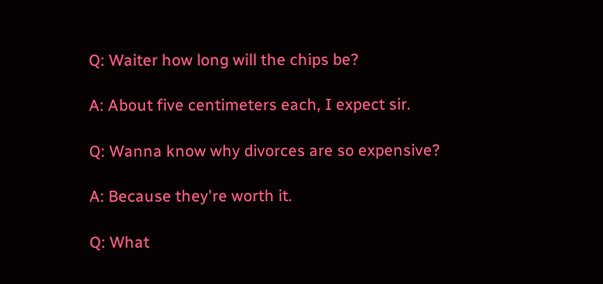Q: Waiter how long will the chips be?

A: About five centimeters each, I expect sir.

Q: Wanna know why divorces are so expensive?

A: Because they're worth it.

Q: What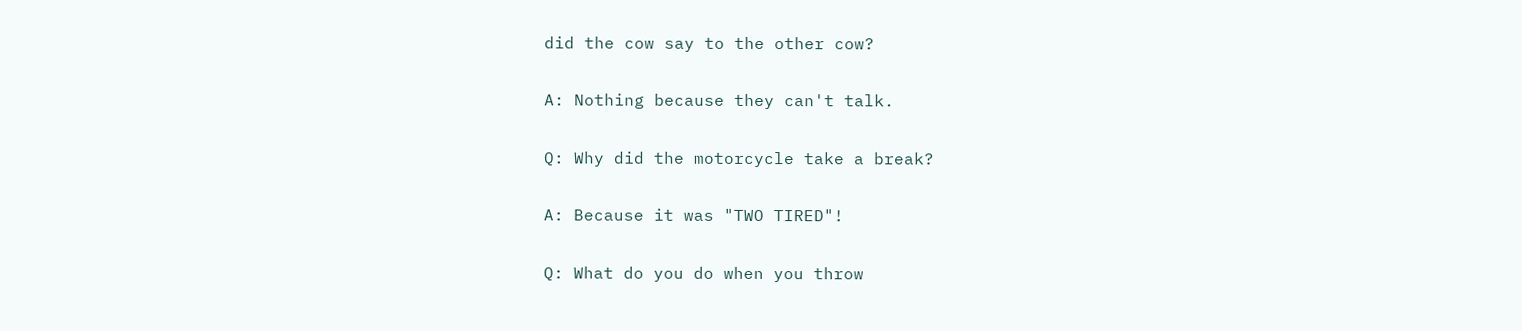did the cow say to the other cow?

A: Nothing because they can't talk.

Q: Why did the motorcycle take a break?

A: Because it was "TWO TIRED"!

Q: What do you do when you throw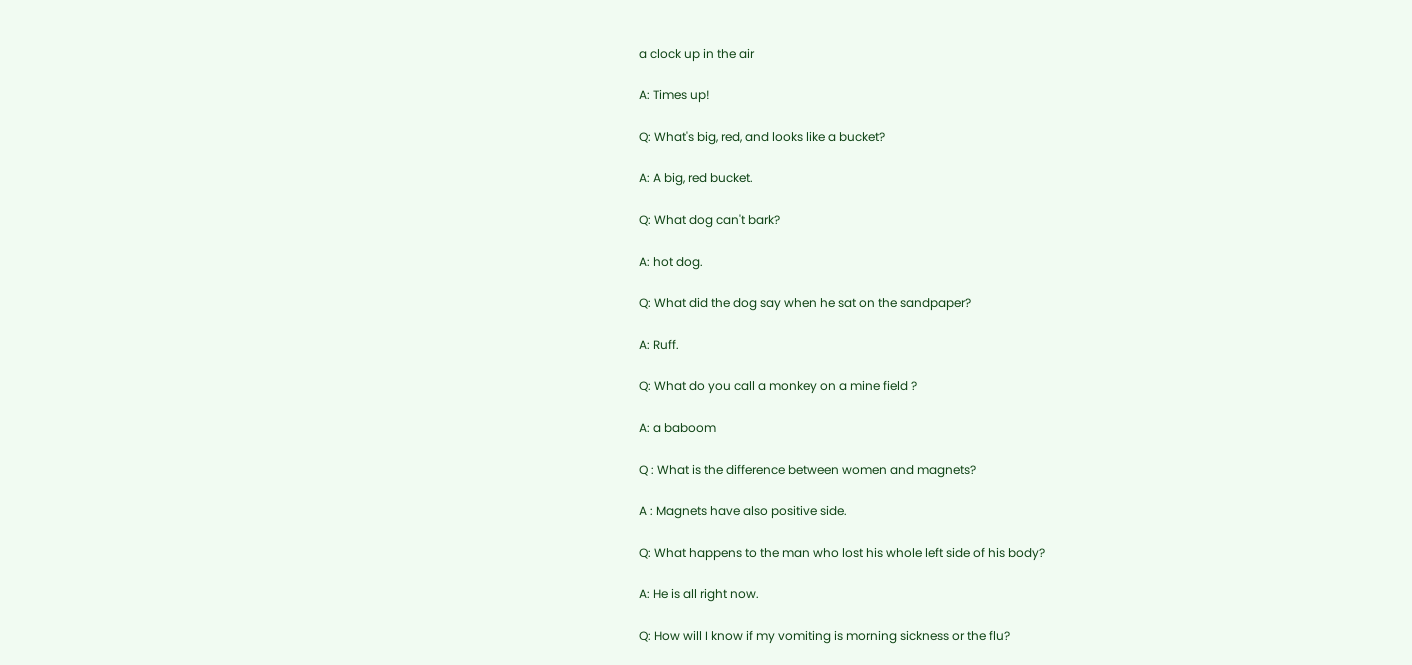a clock up in the air

A: Times up!

Q: What's big, red, and looks like a bucket?

A: A big, red bucket.

Q: What dog can't bark?

A: hot dog.

Q: What did the dog say when he sat on the sandpaper?

A: Ruff.

Q: What do you call a monkey on a mine field ?

A: a baboom

Q : What is the difference between women and magnets?

A : Magnets have also positive side.

Q: What happens to the man who lost his whole left side of his body?

A: He is all right now.

Q: How will I know if my vomiting is morning sickness or the flu?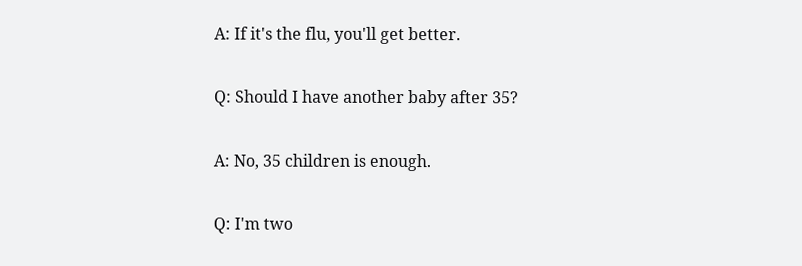A: If it's the flu, you'll get better.

Q: Should I have another baby after 35?

A: No, 35 children is enough.

Q: I'm two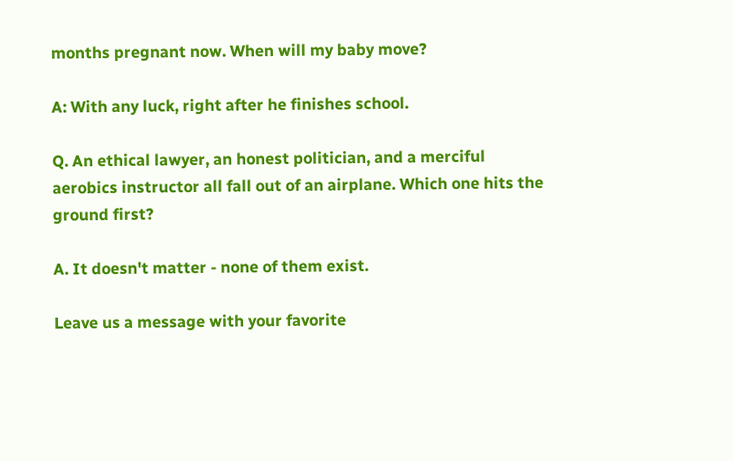months pregnant now. When will my baby move?

A: With any luck, right after he finishes school.

Q. An ethical lawyer, an honest politician, and a merciful aerobics instructor all fall out of an airplane. Which one hits the ground first?

A. It doesn't matter - none of them exist.

Leave us a message with your favorite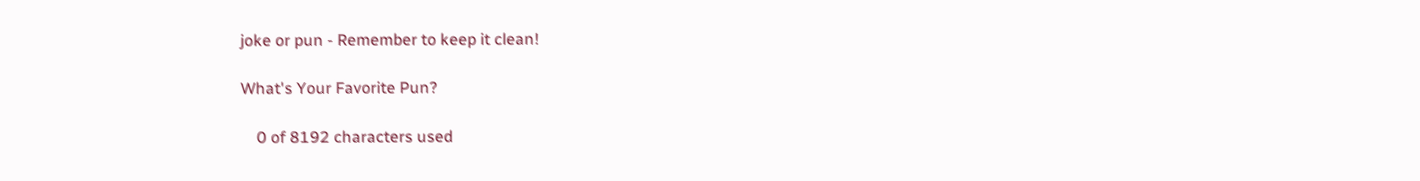joke or pun - Remember to keep it clean!

What's Your Favorite Pun?

    0 of 8192 characters used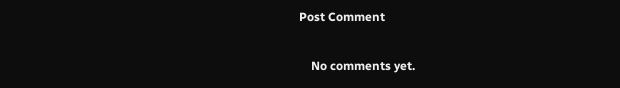Post Comment

    No comments yet.